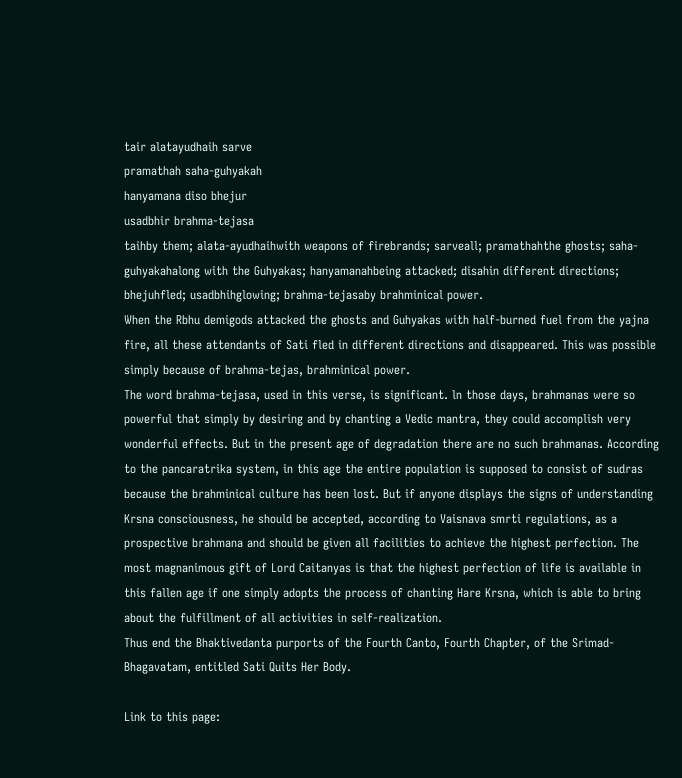tair alatayudhaih sarve
pramathah saha-guhyakah
hanyamana diso bhejur
usadbhir brahma-tejasa
taihby them; alata-ayudhaihwith weapons of firebrands; sarveall; pramathahthe ghosts; saha-guhyakahalong with the Guhyakas; hanyamanahbeing attacked; disahin different directions; bhejuhfled; usadbhihglowing; brahma-tejasaby brahminical power.
When the Rbhu demigods attacked the ghosts and Guhyakas with half-burned fuel from the yajna fire, all these attendants of Sati fled in different directions and disappeared. This was possible simply because of brahma-tejas, brahminical power.
The word brahma-tejasa, used in this verse, is significant. ln those days, brahmanas were so powerful that simply by desiring and by chanting a Vedic mantra, they could accomplish very wonderful effects. But in the present age of degradation there are no such brahmanas. According to the pancaratrika system, in this age the entire population is supposed to consist of sudras because the brahminical culture has been lost. But if anyone displays the signs of understanding Krsna consciousness, he should be accepted, according to Vaisnava smrti regulations, as a prospective brahmana and should be given all facilities to achieve the highest perfection. The most magnanimous gift of Lord Caitanyas is that the highest perfection of life is available in this fallen age if one simply adopts the process of chanting Hare Krsna, which is able to bring about the fulfillment of all activities in self-realization.
Thus end the Bhaktivedanta purports of the Fourth Canto, Fourth Chapter, of the Srimad-Bhagavatam, entitled Sati Quits Her Body.

Link to this page: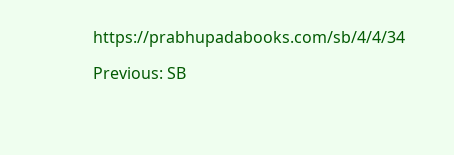https://prabhupadabooks.com/sb/4/4/34

Previous: SB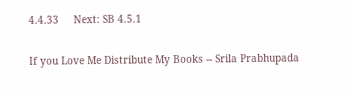4.4.33     Next: SB 4.5.1

If you Love Me Distribute My Books -- Srila Prabhupada